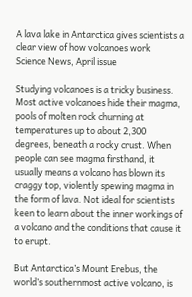A lava lake in Antarctica gives scientists a clear view of how volcanoes work
Science News, April issue

Studying volcanoes is a tricky business. Most active volcanoes hide their magma, pools of molten rock churning at temperatures up to about 2,300 degrees, beneath a rocky crust. When people can see magma firsthand, it usually means a volcano has blown its craggy top, violently spewing magma in the form of lava. Not ideal for scientists keen to learn about the inner workings of a volcano and the conditions that cause it to erupt.

But Antarctica’s Mount Erebus, the world’s southernmost active volcano, is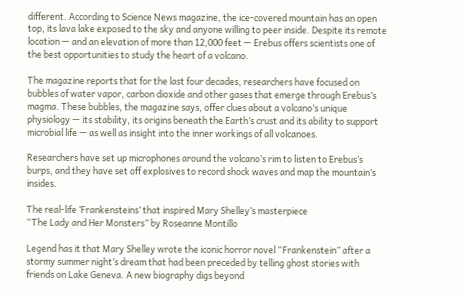different. According to Science News magazine, the ice-covered mountain has an open top, its lava lake exposed to the sky and anyone willing to peer inside. Despite its remote location — and an elevation of more than 12,000 feet — Erebus offers scientists one of the best opportunities to study the heart of a volcano.

The magazine reports that for the last four decades, researchers have focused on bubbles of water vapor, carbon dioxide and other gases that emerge through Erebus’s magma. These bubbles, the magazine says, offer clues about a volcano’s unique physiology — its stability, its origins beneath the Earth’s crust and its ability to support microbial life — as well as insight into the inner workings of all volcanoes.

Researchers have set up microphones around the volcano’s rim to listen to Erebus’s burps, and they have set off explosives to record shock waves and map the mountain’s insides.

The real-life ‘Frankensteins’ that inspired Mary Shelley’s masterpiece
“The Lady and Her Monsters” by Roseanne Montillo

Legend has it that Mary Shelley wrote the iconic horror novel “Frankenstein” after a stormy summer night’s dream that had been preceded by telling ghost stories with friends on Lake Geneva. A new biography digs beyond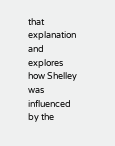that explanation and explores how Shelley was influenced by the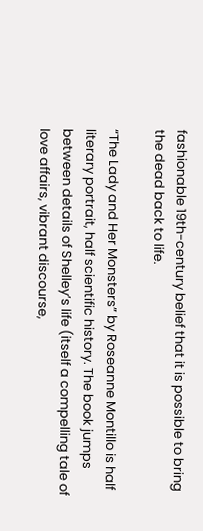fashionable 19th-century belief that it is possible to bring the dead back to life.

“The Lady and Her Monsters” by Roseanne Montillo is half literary portrait, half scientific history. The book jumps between details of Shelley’s life (itself a compelling tale of love affairs, vibrant discourse,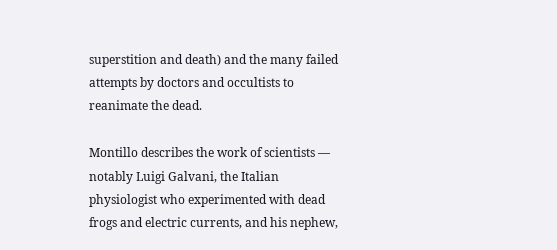superstition and death) and the many failed attempts by doctors and occultists to reanimate the dead.

Montillo describes the work of scientists — notably Luigi Galvani, the Italian physiologist who experimented with dead frogs and electric currents, and his nephew,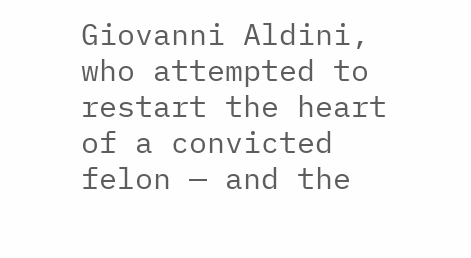Giovanni Aldini, who attempted to restart the heart of a convicted felon — and the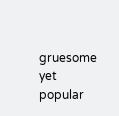gruesome yet popular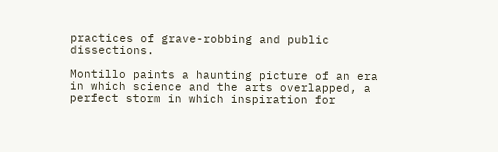practices of grave-robbing and public dissections.

Montillo paints a haunting picture of an era in which science and the arts overlapped, a perfect storm in which inspiration for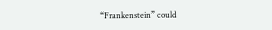“Frankenstein” could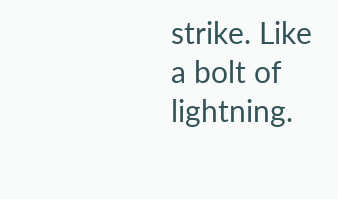strike. Like a bolt of lightning.